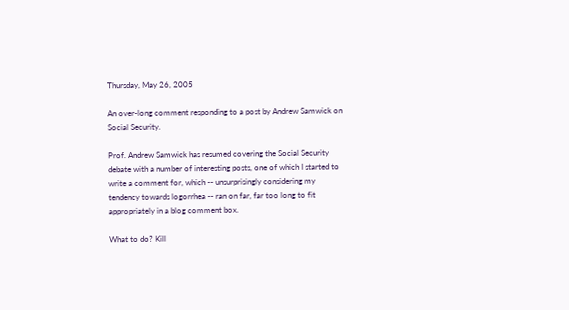Thursday, May 26, 2005

An over-long comment responding to a post by Andrew Samwick on Social Security.

Prof. Andrew Samwick has resumed covering the Social Security debate with a number of interesting posts, one of which I started to write a comment for, which -- unsurprisingly considering my tendency towards logorrhea -- ran on far, far too long to fit appropriately in a blog comment box.

What to do? Kill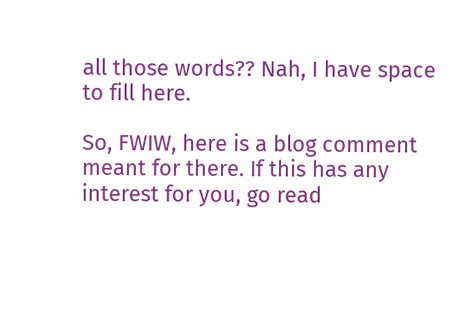all those words?? Nah, I have space to fill here.

So, FWIW, here is a blog comment meant for there. If this has any interest for you, go read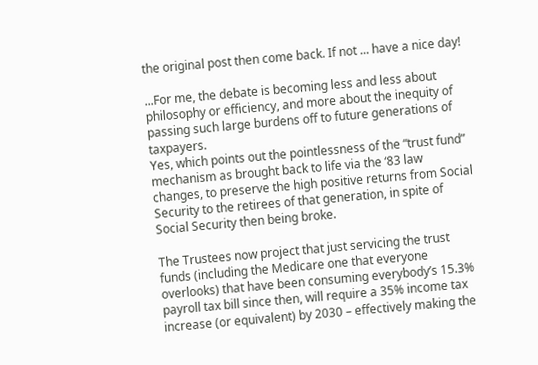the original post then come back. If not ... have a nice day!

...For me, the debate is becoming less and less about philosophy or efficiency, and more about the inequity of passing such large burdens off to future generations of taxpayers.
Yes, which points out the pointlessness of the “trust fund” mechanism as brought back to life via the ‘83 law changes, to preserve the high positive returns from Social Security to the retirees of that generation, in spite of Social Security then being broke.

The Trustees now project that just servicing the trust funds (including the Medicare one that everyone overlooks) that have been consuming everybody’s 15.3% payroll tax bill since then, will require a 35% income tax increase (or equivalent) by 2030 – effectively making the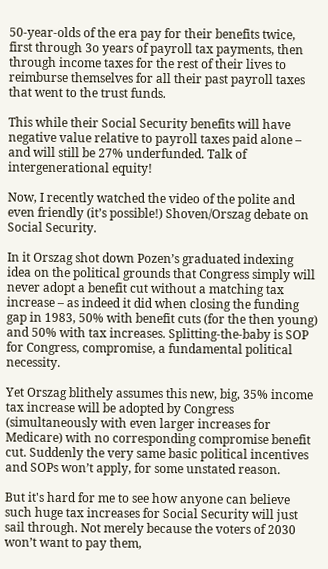50-year-olds of the era pay for their benefits twice, first through 3o years of payroll tax payments, then through income taxes for the rest of their lives to reimburse themselves for all their past payroll taxes that went to the trust funds.

This while their Social Security benefits will have negative value relative to payroll taxes paid alone – and will still be 27% underfunded. Talk of intergenerational equity!

Now, I recently watched the video of the polite and even friendly (it’s possible!) Shoven/Orszag debate on Social Security.

In it Orszag shot down Pozen’s graduated indexing idea on the political grounds that Congress simply will never adopt a benefit cut without a matching tax increase – as indeed it did when closing the funding gap in 1983, 50% with benefit cuts (for the then young) and 50% with tax increases. Splitting-the-baby is SOP for Congress, compromise, a fundamental political necessity.

Yet Orszag blithely assumes this new, big, 35% income tax increase will be adopted by Congress (simultaneously with even larger increases for Medicare) with no corresponding compromise benefit cut. Suddenly the very same basic political incentives and SOPs won’t apply, for some unstated reason.

But it's hard for me to see how anyone can believe such huge tax increases for Social Security will just sail through. Not merely because the voters of 2030 won’t want to pay them,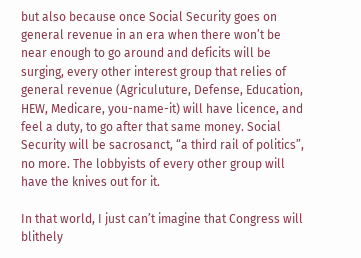but also because once Social Security goes on general revenue in an era when there won’t be near enough to go around and deficits will be surging, every other interest group that relies of general revenue (Agriculuture, Defense, Education, HEW, Medicare, you-name-it) will have licence, and feel a duty, to go after that same money. Social Security will be sacrosanct, “a third rail of politics”, no more. The lobbyists of every other group will have the knives out for it.

In that world, I just can’t imagine that Congress will blithely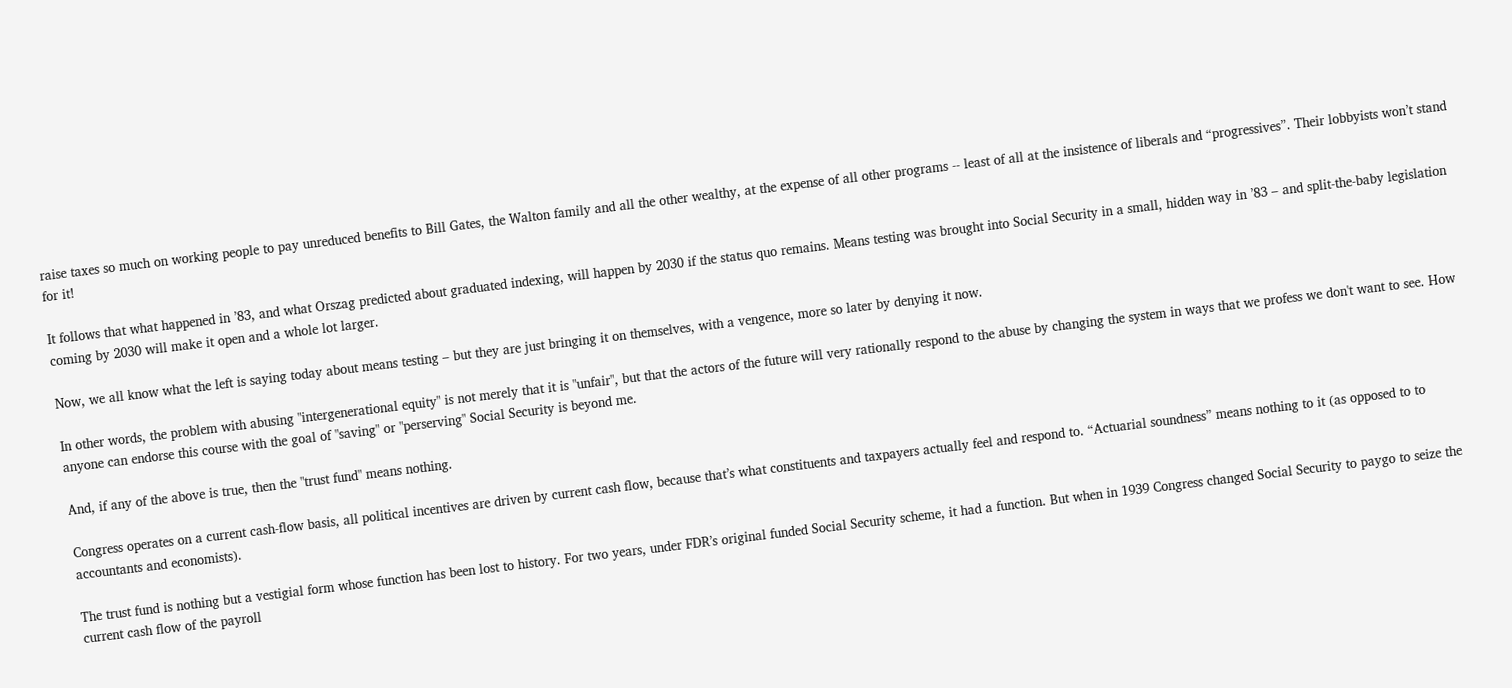raise taxes so much on working people to pay unreduced benefits to Bill Gates, the Walton family and all the other wealthy, at the expense of all other programs -- least of all at the insistence of liberals and “progressives”. Their lobbyists won’t stand for it!

It follows that what happened in ’83, and what Orszag predicted about graduated indexing, will happen by 2030 if the status quo remains. Means testing was brought into Social Security in a small, hidden way in ’83 – and split-the-baby legislation coming by 2030 will make it open and a whole lot larger.

Now, we all know what the left is saying today about means testing – but they are just bringing it on themselves, with a vengence, more so later by denying it now.

In other words, the problem with abusing "intergenerational equity" is not merely that it is "unfair", but that the actors of the future will very rationally respond to the abuse by changing the system in ways that we profess we don't want to see. How anyone can endorse this course with the goal of "saving" or "perserving" Social Security is beyond me.

And, if any of the above is true, then the "trust fund" means nothing.

Congress operates on a current cash-flow basis, all political incentives are driven by current cash flow, because that’s what constituents and taxpayers actually feel and respond to. “Actuarial soundness” means nothing to it (as opposed to to accountants and economists).

The trust fund is nothing but a vestigial form whose function has been lost to history. For two years, under FDR’s original funded Social Security scheme, it had a function. But when in 1939 Congress changed Social Security to paygo to seize the current cash flow of the payroll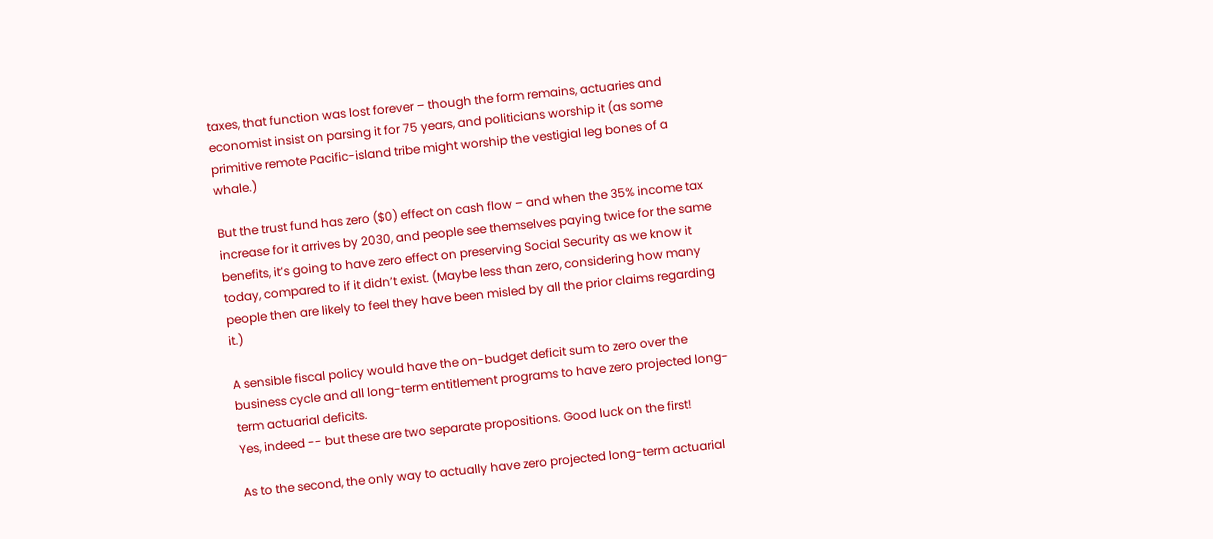taxes, that function was lost forever – though the form remains, actuaries and economist insist on parsing it for 75 years, and politicians worship it (as some primitive remote Pacific-island tribe might worship the vestigial leg bones of a whale.)

But the trust fund has zero ($0) effect on cash flow – and when the 35% income tax increase for it arrives by 2030, and people see themselves paying twice for the same benefits, it’s going to have zero effect on preserving Social Security as we know it today, compared to if it didn’t exist. (Maybe less than zero, considering how many people then are likely to feel they have been misled by all the prior claims regarding it.)

A sensible fiscal policy would have the on-budget deficit sum to zero over the business cycle and all long-term entitlement programs to have zero projected long-term actuarial deficits.
Yes, indeed -- but these are two separate propositions. Good luck on the first!

As to the second, the only way to actually have zero projected long-term actuarial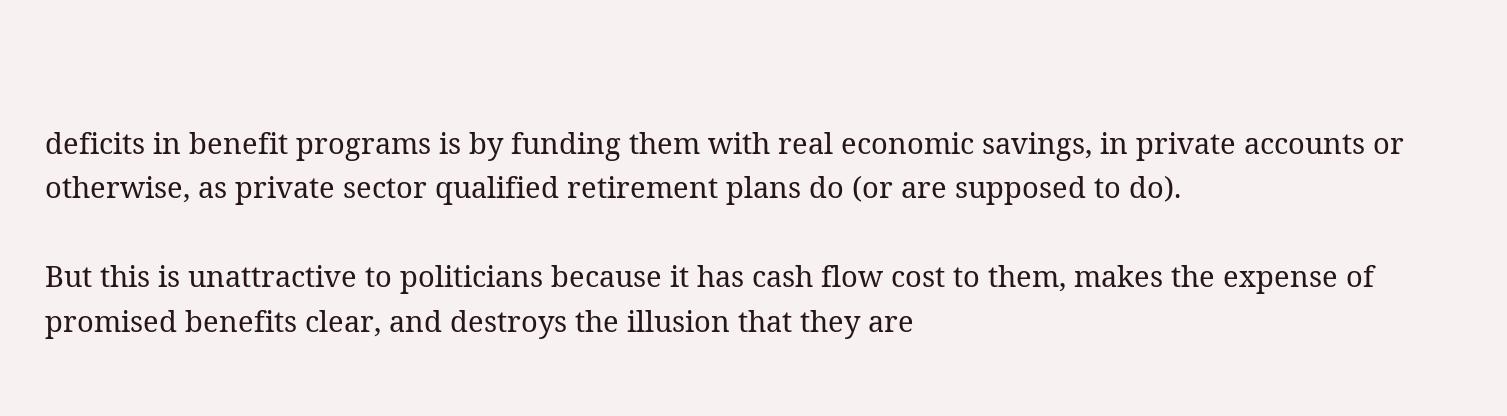deficits in benefit programs is by funding them with real economic savings, in private accounts or otherwise, as private sector qualified retirement plans do (or are supposed to do).

But this is unattractive to politicians because it has cash flow cost to them, makes the expense of promised benefits clear, and destroys the illusion that they are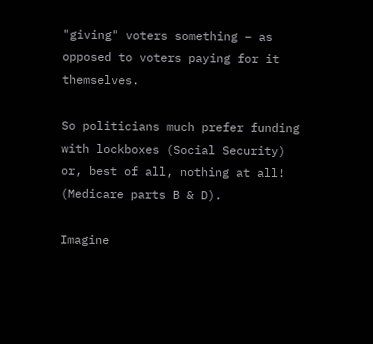"giving" voters something – as opposed to voters paying for it themselves.

So politicians much prefer funding with lockboxes (Social Security) or, best of all, nothing at all! (Medicare parts B & D).

Imagine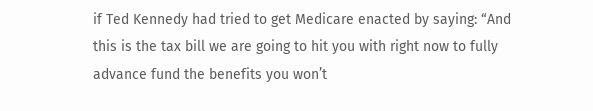if Ted Kennedy had tried to get Medicare enacted by saying: “And this is the tax bill we are going to hit you with right now to fully advance fund the benefits you won’t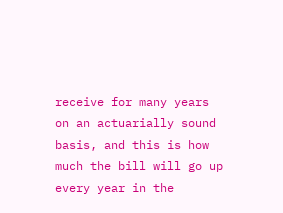receive for many years on an actuarially sound basis, and this is how much the bill will go up every year in the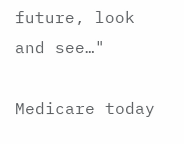future, look and see…"

Medicare today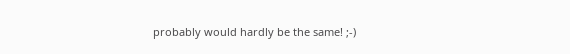probably would hardly be the same! ;-)